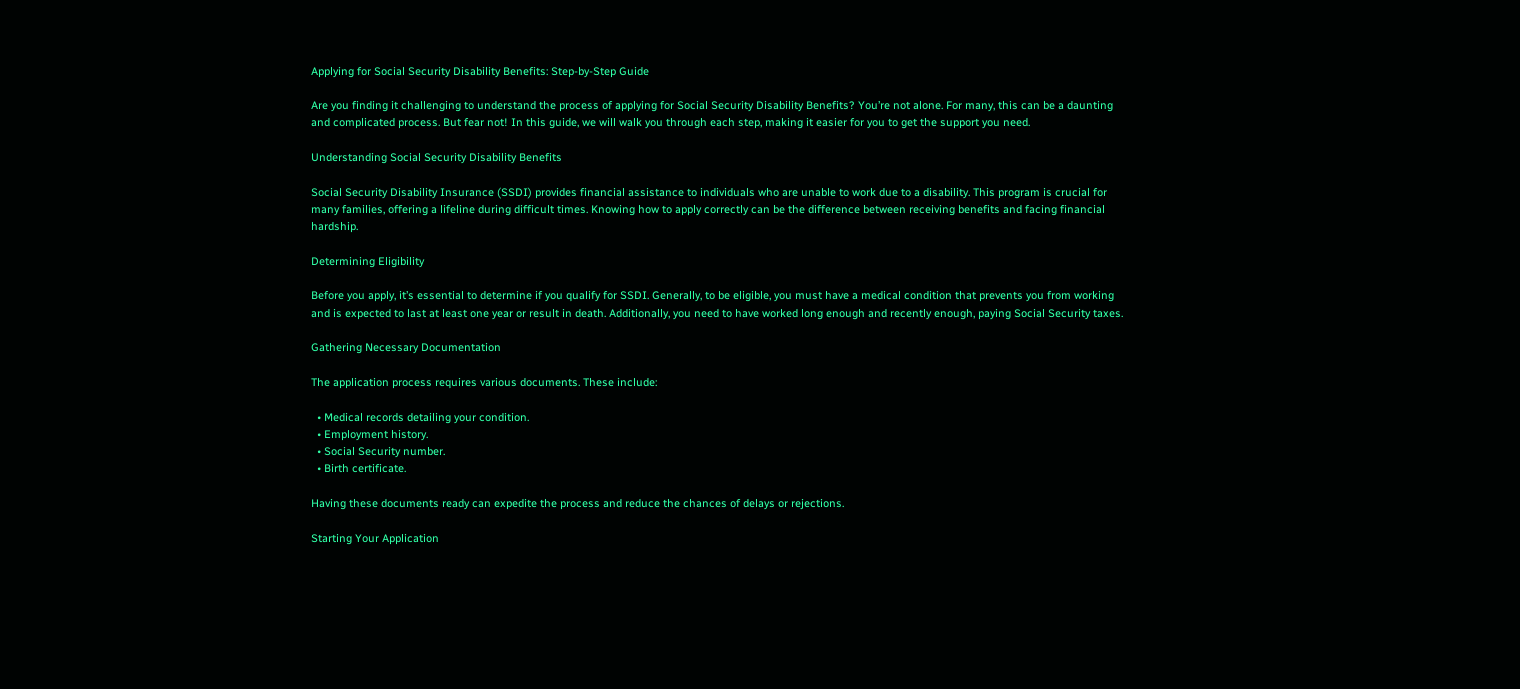Applying for Social Security Disability Benefits: Step-by-Step Guide

Are you finding it challenging to understand the process of applying for Social Security Disability Benefits? You’re not alone. For many, this can be a daunting and complicated process. But fear not! In this guide, we will walk you through each step, making it easier for you to get the support you need.

Understanding Social Security Disability Benefits

Social Security Disability Insurance (SSDI) provides financial assistance to individuals who are unable to work due to a disability. This program is crucial for many families, offering a lifeline during difficult times. Knowing how to apply correctly can be the difference between receiving benefits and facing financial hardship.

Determining Eligibility

Before you apply, it’s essential to determine if you qualify for SSDI. Generally, to be eligible, you must have a medical condition that prevents you from working and is expected to last at least one year or result in death. Additionally, you need to have worked long enough and recently enough, paying Social Security taxes.

Gathering Necessary Documentation

The application process requires various documents. These include:

  • Medical records detailing your condition.
  • Employment history.
  • Social Security number.
  • Birth certificate.

Having these documents ready can expedite the process and reduce the chances of delays or rejections.

Starting Your Application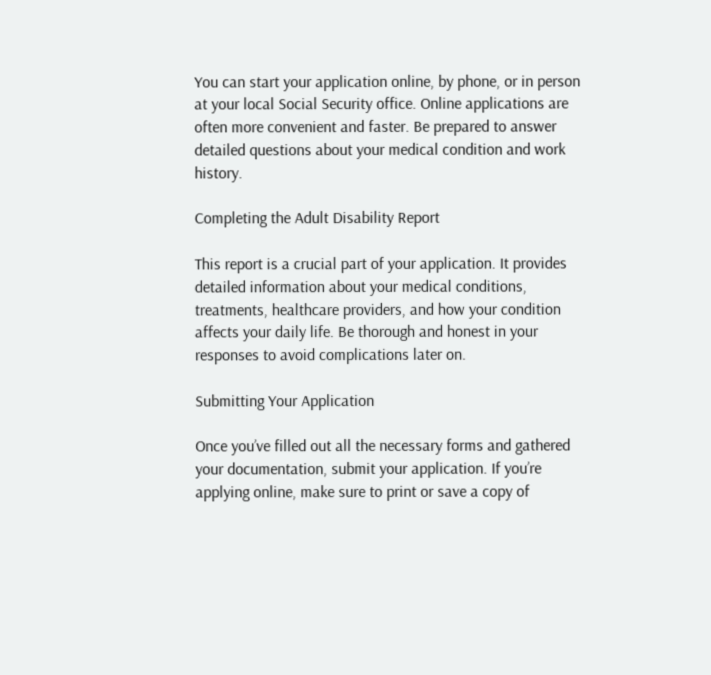You can start your application online, by phone, or in person at your local Social Security office. Online applications are often more convenient and faster. Be prepared to answer detailed questions about your medical condition and work history.

Completing the Adult Disability Report

This report is a crucial part of your application. It provides detailed information about your medical conditions, treatments, healthcare providers, and how your condition affects your daily life. Be thorough and honest in your responses to avoid complications later on.

Submitting Your Application

Once you’ve filled out all the necessary forms and gathered your documentation, submit your application. If you’re applying online, make sure to print or save a copy of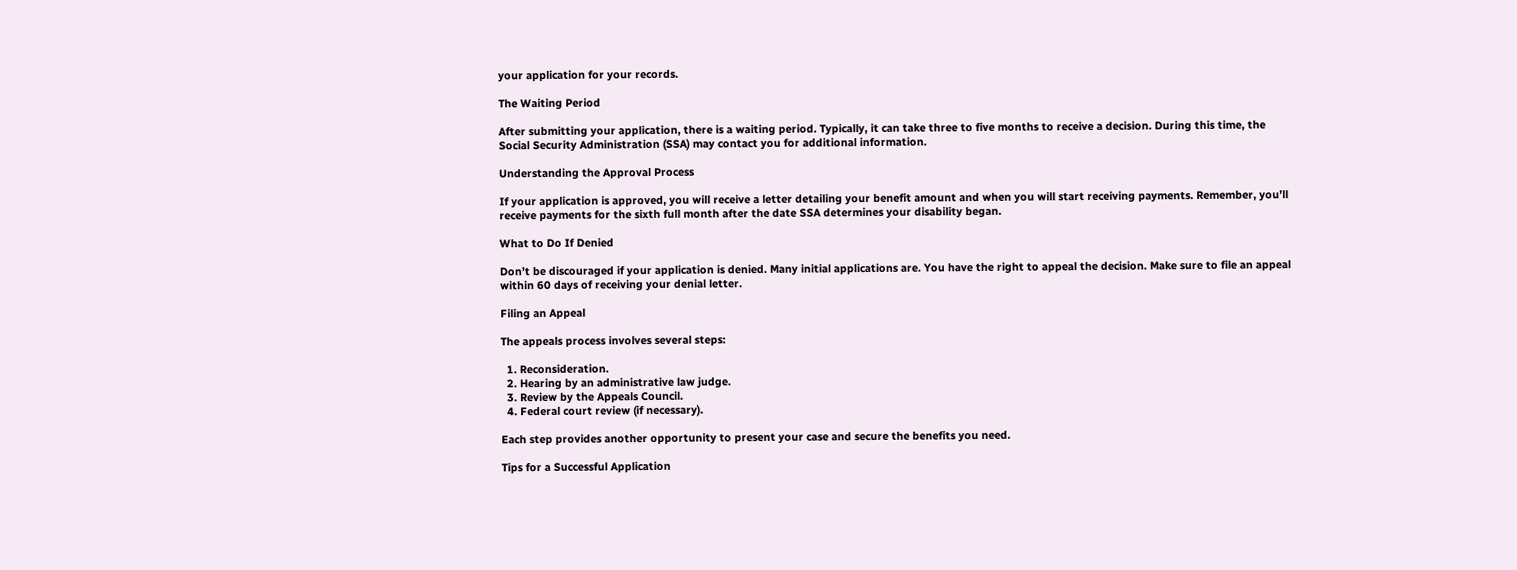your application for your records.

The Waiting Period

After submitting your application, there is a waiting period. Typically, it can take three to five months to receive a decision. During this time, the Social Security Administration (SSA) may contact you for additional information.

Understanding the Approval Process

If your application is approved, you will receive a letter detailing your benefit amount and when you will start receiving payments. Remember, you’ll receive payments for the sixth full month after the date SSA determines your disability began.

What to Do If Denied

Don’t be discouraged if your application is denied. Many initial applications are. You have the right to appeal the decision. Make sure to file an appeal within 60 days of receiving your denial letter.

Filing an Appeal

The appeals process involves several steps:

  1. Reconsideration.
  2. Hearing by an administrative law judge.
  3. Review by the Appeals Council.
  4. Federal court review (if necessary).

Each step provides another opportunity to present your case and secure the benefits you need.

Tips for a Successful Application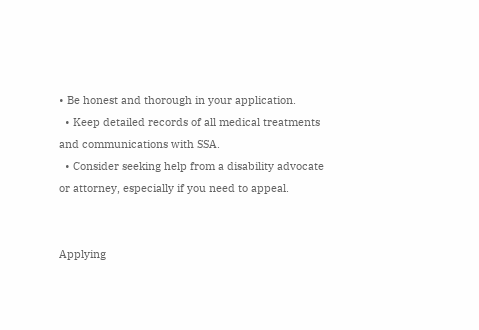• Be honest and thorough in your application.
  • Keep detailed records of all medical treatments and communications with SSA.
  • Consider seeking help from a disability advocate or attorney, especially if you need to appeal.


Applying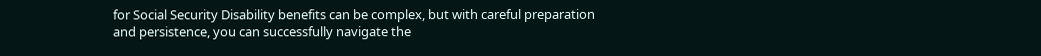for Social Security Disability benefits can be complex, but with careful preparation and persistence, you can successfully navigate the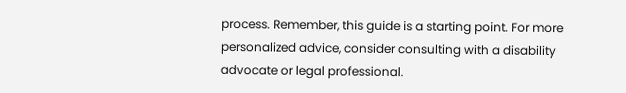process. Remember, this guide is a starting point. For more personalized advice, consider consulting with a disability advocate or legal professional.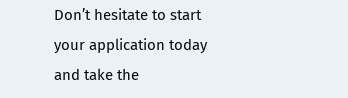Don’t hesitate to start your application today and take the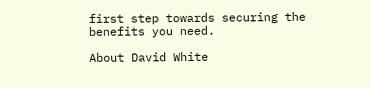first step towards securing the benefits you need.

About David White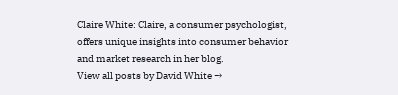Claire White: Claire, a consumer psychologist, offers unique insights into consumer behavior and market research in her blog.
View all posts by David White →